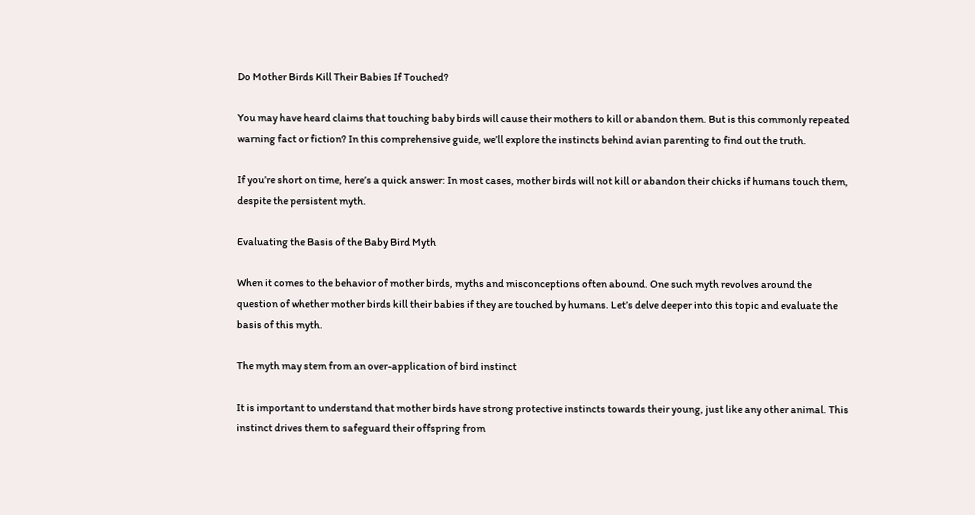Do Mother Birds Kill Their Babies If Touched?

You may have heard claims that touching baby birds will cause their mothers to kill or abandon them. But is this commonly repeated warning fact or fiction? In this comprehensive guide, we’ll explore the instincts behind avian parenting to find out the truth.

If you’re short on time, here’s a quick answer: In most cases, mother birds will not kill or abandon their chicks if humans touch them, despite the persistent myth.

Evaluating the Basis of the Baby Bird Myth

When it comes to the behavior of mother birds, myths and misconceptions often abound. One such myth revolves around the question of whether mother birds kill their babies if they are touched by humans. Let’s delve deeper into this topic and evaluate the basis of this myth.

The myth may stem from an over-application of bird instinct

It is important to understand that mother birds have strong protective instincts towards their young, just like any other animal. This instinct drives them to safeguard their offspring from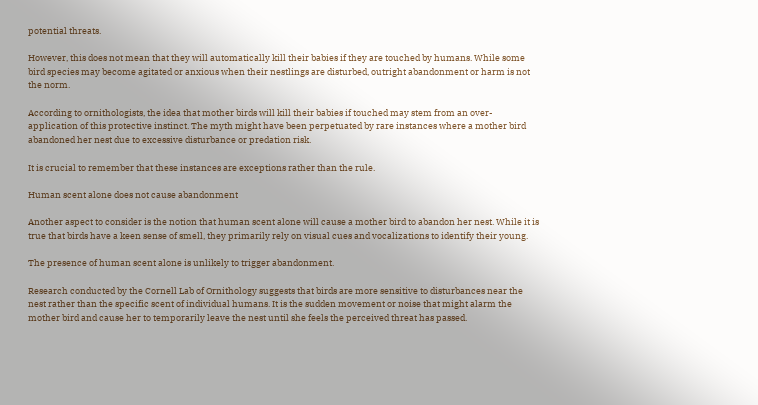potential threats.

However, this does not mean that they will automatically kill their babies if they are touched by humans. While some bird species may become agitated or anxious when their nestlings are disturbed, outright abandonment or harm is not the norm.

According to ornithologists, the idea that mother birds will kill their babies if touched may stem from an over-application of this protective instinct. The myth might have been perpetuated by rare instances where a mother bird abandoned her nest due to excessive disturbance or predation risk.

It is crucial to remember that these instances are exceptions rather than the rule.

Human scent alone does not cause abandonment

Another aspect to consider is the notion that human scent alone will cause a mother bird to abandon her nest. While it is true that birds have a keen sense of smell, they primarily rely on visual cues and vocalizations to identify their young.

The presence of human scent alone is unlikely to trigger abandonment.

Research conducted by the Cornell Lab of Ornithology suggests that birds are more sensitive to disturbances near the nest rather than the specific scent of individual humans. It is the sudden movement or noise that might alarm the mother bird and cause her to temporarily leave the nest until she feels the perceived threat has passed.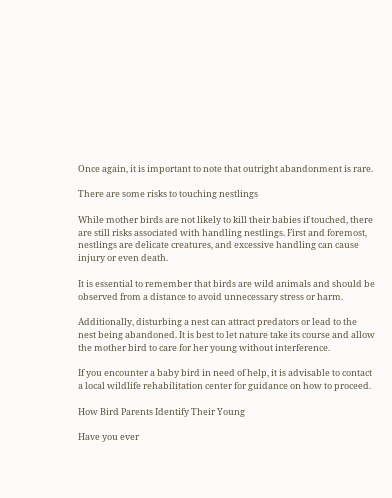Once again, it is important to note that outright abandonment is rare.

There are some risks to touching nestlings

While mother birds are not likely to kill their babies if touched, there are still risks associated with handling nestlings. First and foremost, nestlings are delicate creatures, and excessive handling can cause injury or even death.

It is essential to remember that birds are wild animals and should be observed from a distance to avoid unnecessary stress or harm.

Additionally, disturbing a nest can attract predators or lead to the nest being abandoned. It is best to let nature take its course and allow the mother bird to care for her young without interference.

If you encounter a baby bird in need of help, it is advisable to contact a local wildlife rehabilitation center for guidance on how to proceed.

How Bird Parents Identify Their Young

Have you ever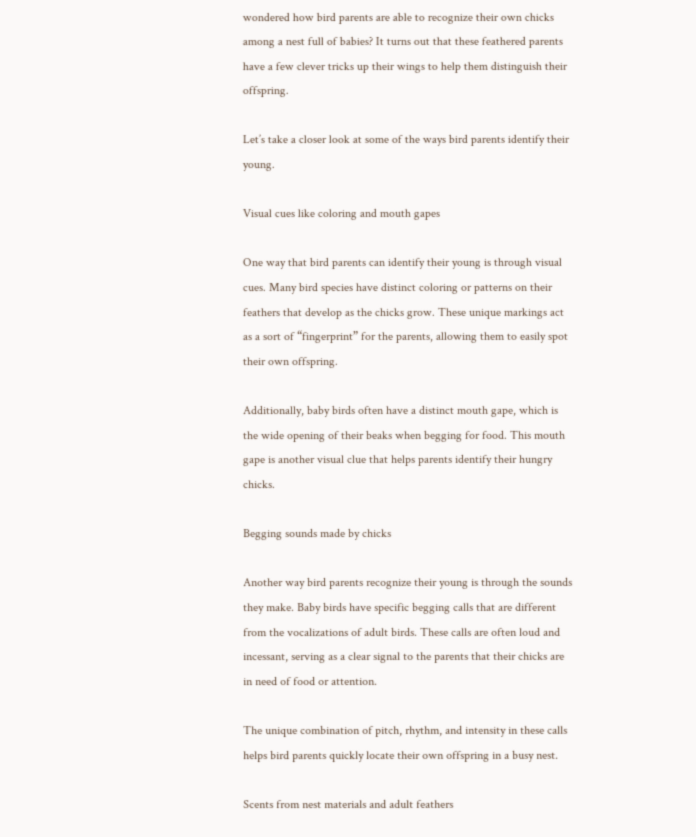wondered how bird parents are able to recognize their own chicks among a nest full of babies? It turns out that these feathered parents have a few clever tricks up their wings to help them distinguish their offspring.

Let’s take a closer look at some of the ways bird parents identify their young.

Visual cues like coloring and mouth gapes

One way that bird parents can identify their young is through visual cues. Many bird species have distinct coloring or patterns on their feathers that develop as the chicks grow. These unique markings act as a sort of “fingerprint” for the parents, allowing them to easily spot their own offspring.

Additionally, baby birds often have a distinct mouth gape, which is the wide opening of their beaks when begging for food. This mouth gape is another visual clue that helps parents identify their hungry chicks.

Begging sounds made by chicks

Another way bird parents recognize their young is through the sounds they make. Baby birds have specific begging calls that are different from the vocalizations of adult birds. These calls are often loud and incessant, serving as a clear signal to the parents that their chicks are in need of food or attention.

The unique combination of pitch, rhythm, and intensity in these calls helps bird parents quickly locate their own offspring in a busy nest.

Scents from nest materials and adult feathers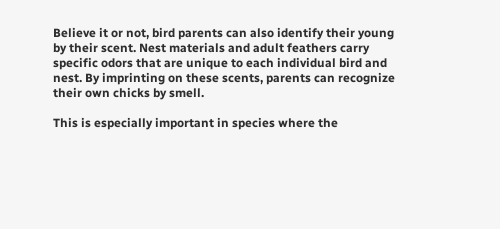Believe it or not, bird parents can also identify their young by their scent. Nest materials and adult feathers carry specific odors that are unique to each individual bird and nest. By imprinting on these scents, parents can recognize their own chicks by smell.

This is especially important in species where the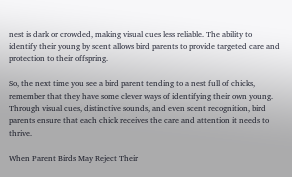nest is dark or crowded, making visual cues less reliable. The ability to identify their young by scent allows bird parents to provide targeted care and protection to their offspring.

So, the next time you see a bird parent tending to a nest full of chicks, remember that they have some clever ways of identifying their own young. Through visual cues, distinctive sounds, and even scent recognition, bird parents ensure that each chick receives the care and attention it needs to thrive.

When Parent Birds May Reject Their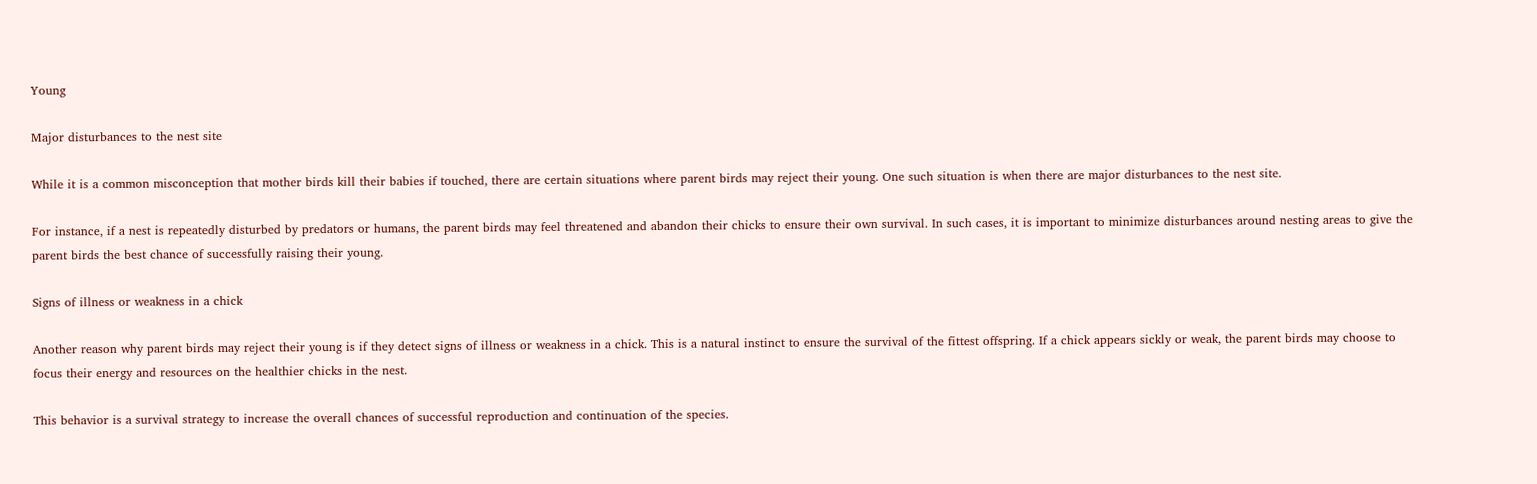Young

Major disturbances to the nest site

While it is a common misconception that mother birds kill their babies if touched, there are certain situations where parent birds may reject their young. One such situation is when there are major disturbances to the nest site.

For instance, if a nest is repeatedly disturbed by predators or humans, the parent birds may feel threatened and abandon their chicks to ensure their own survival. In such cases, it is important to minimize disturbances around nesting areas to give the parent birds the best chance of successfully raising their young.

Signs of illness or weakness in a chick

Another reason why parent birds may reject their young is if they detect signs of illness or weakness in a chick. This is a natural instinct to ensure the survival of the fittest offspring. If a chick appears sickly or weak, the parent birds may choose to focus their energy and resources on the healthier chicks in the nest.

This behavior is a survival strategy to increase the overall chances of successful reproduction and continuation of the species.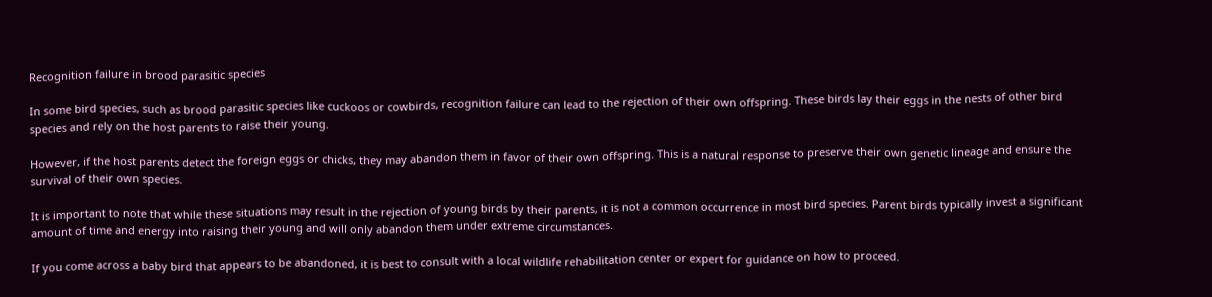Recognition failure in brood parasitic species

In some bird species, such as brood parasitic species like cuckoos or cowbirds, recognition failure can lead to the rejection of their own offspring. These birds lay their eggs in the nests of other bird species and rely on the host parents to raise their young.

However, if the host parents detect the foreign eggs or chicks, they may abandon them in favor of their own offspring. This is a natural response to preserve their own genetic lineage and ensure the survival of their own species.

It is important to note that while these situations may result in the rejection of young birds by their parents, it is not a common occurrence in most bird species. Parent birds typically invest a significant amount of time and energy into raising their young and will only abandon them under extreme circumstances.

If you come across a baby bird that appears to be abandoned, it is best to consult with a local wildlife rehabilitation center or expert for guidance on how to proceed.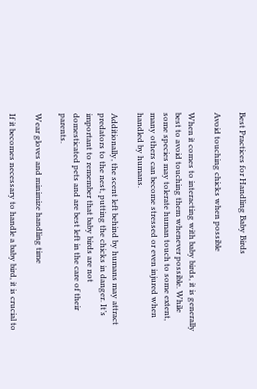Best Practices for Handling Baby Birds

Avoid touching chicks when possible

When it comes to interacting with baby birds, it is generally best to avoid touching them whenever possible. While some species may tolerate human touch to some extent, many others can become stressed or even injured when handled by humans.

Additionally, the scent left behind by humans may attract predators to the nest, putting the chicks in danger. It’s important to remember that baby birds are not domesticated pets and are best left in the care of their parents.

Wear gloves and minimize handling time

If it becomes necessary to handle a baby bird, it is crucial to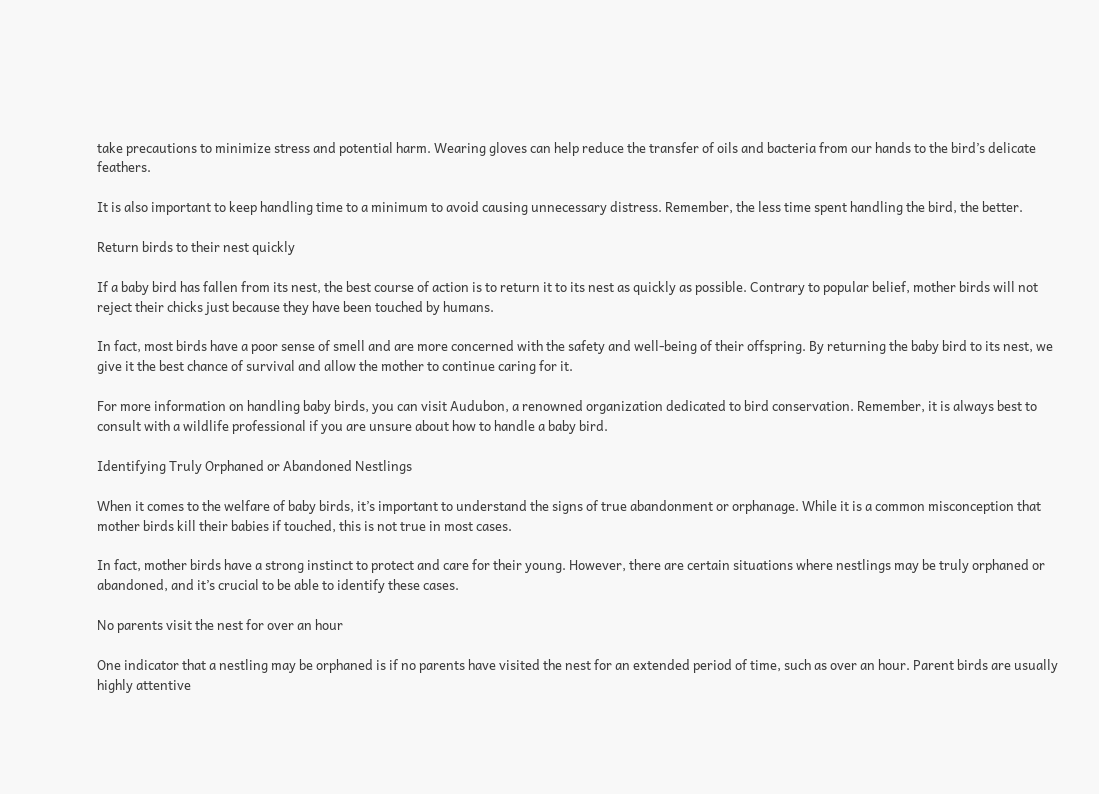take precautions to minimize stress and potential harm. Wearing gloves can help reduce the transfer of oils and bacteria from our hands to the bird’s delicate feathers.

It is also important to keep handling time to a minimum to avoid causing unnecessary distress. Remember, the less time spent handling the bird, the better.

Return birds to their nest quickly

If a baby bird has fallen from its nest, the best course of action is to return it to its nest as quickly as possible. Contrary to popular belief, mother birds will not reject their chicks just because they have been touched by humans.

In fact, most birds have a poor sense of smell and are more concerned with the safety and well-being of their offspring. By returning the baby bird to its nest, we give it the best chance of survival and allow the mother to continue caring for it.

For more information on handling baby birds, you can visit Audubon, a renowned organization dedicated to bird conservation. Remember, it is always best to consult with a wildlife professional if you are unsure about how to handle a baby bird.

Identifying Truly Orphaned or Abandoned Nestlings

When it comes to the welfare of baby birds, it’s important to understand the signs of true abandonment or orphanage. While it is a common misconception that mother birds kill their babies if touched, this is not true in most cases.

In fact, mother birds have a strong instinct to protect and care for their young. However, there are certain situations where nestlings may be truly orphaned or abandoned, and it’s crucial to be able to identify these cases.

No parents visit the nest for over an hour

One indicator that a nestling may be orphaned is if no parents have visited the nest for an extended period of time, such as over an hour. Parent birds are usually highly attentive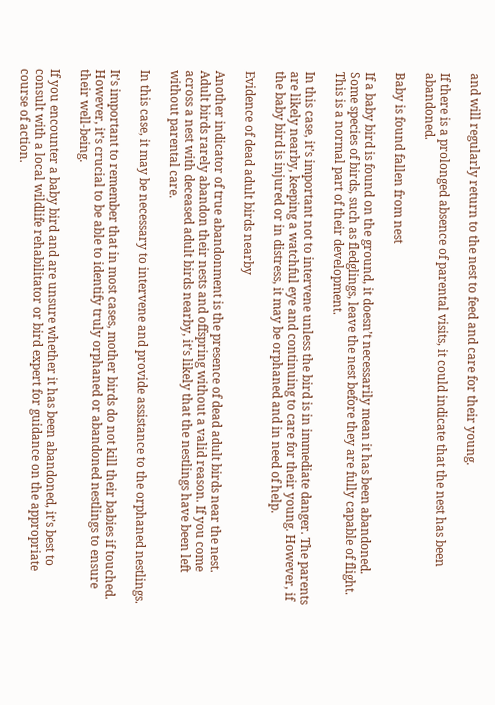and will regularly return to the nest to feed and care for their young.

If there is a prolonged absence of parental visits, it could indicate that the nest has been abandoned.

Baby is found fallen from nest

If a baby bird is found on the ground, it doesn’t necessarily mean it has been abandoned. Some species of birds, such as fledglings, leave the nest before they are fully capable of flight. This is a normal part of their development.

In this case, it’s important not to intervene unless the bird is in immediate danger. The parents are likely nearby, keeping a watchful eye and continuing to care for their young. However, if the baby bird is injured or in distress, it may be orphaned and in need of help.

Evidence of dead adult birds nearby

Another indicator of true abandonment is the presence of dead adult birds near the nest. Adult birds rarely abandon their nests and offspring without a valid reason. If you come across a nest with deceased adult birds nearby, it’s likely that the nestlings have been left without parental care.

In this case, it may be necessary to intervene and provide assistance to the orphaned nestlings.

It’s important to remember that in most cases, mother birds do not kill their babies if touched. However, it’s crucial to be able to identify truly orphaned or abandoned nestlings to ensure their well-being.

If you encounter a baby bird and are unsure whether it has been abandoned, it’s best to consult with a local wildlife rehabilitator or bird expert for guidance on the appropriate course of action.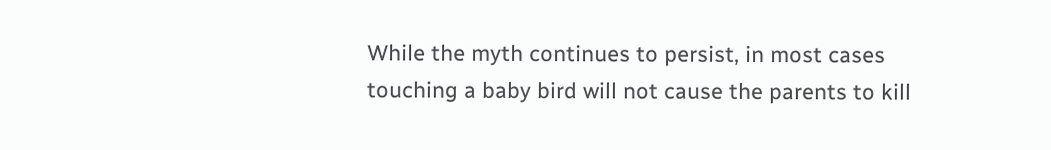While the myth continues to persist, in most cases touching a baby bird will not cause the parents to kill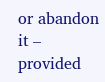or abandon it – provided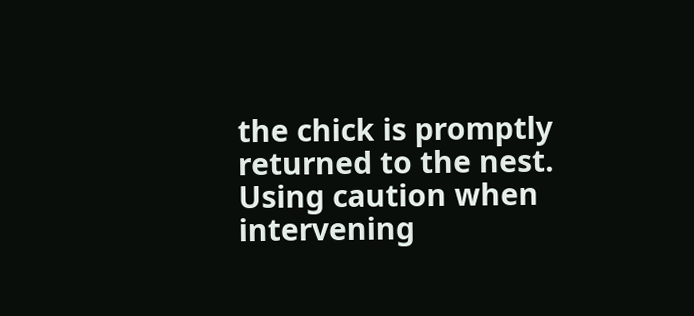the chick is promptly returned to the nest. Using caution when intervening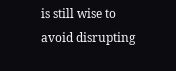is still wise to avoid disrupting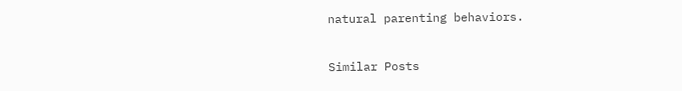natural parenting behaviors.

Similar Posts